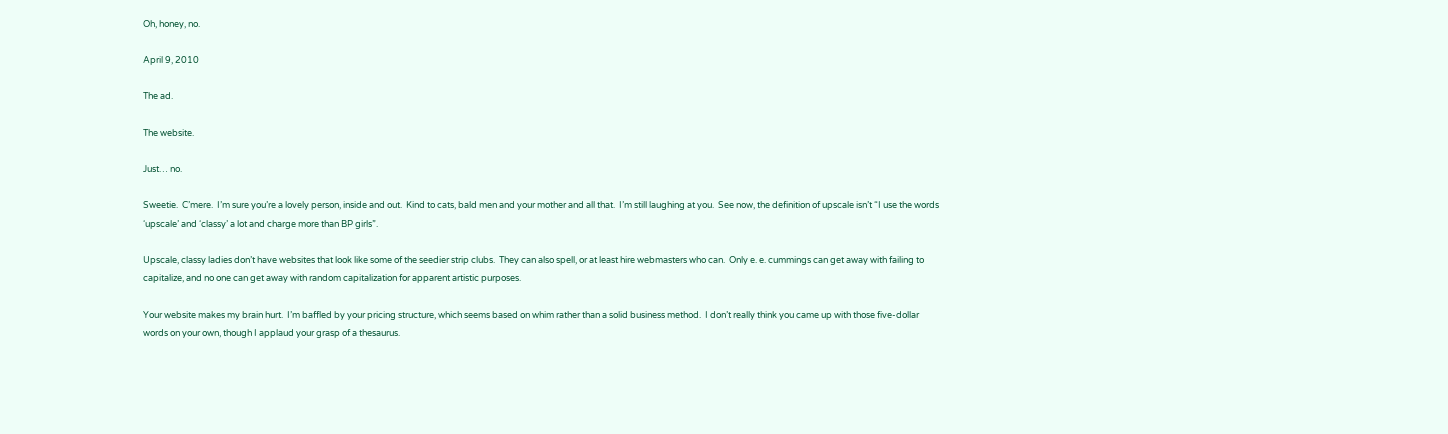Oh, honey, no.

April 9, 2010

The ad.

The website.

Just… no.

Sweetie.  C’mere.  I’m sure you’re a lovely person, inside and out.  Kind to cats, bald men and your mother and all that.  I’m still laughing at you.  See now, the definition of upscale isn’t “I use the words ‘upscale’ and ‘classy’ a lot and charge more than BP girls”.

Upscale, classy ladies don’t have websites that look like some of the seedier strip clubs.  They can also spell, or at least hire webmasters who can.  Only e. e. cummings can get away with failing to capitalize, and no one can get away with random capitalization for apparent artistic purposes.

Your website makes my brain hurt.  I’m baffled by your pricing structure, which seems based on whim rather than a solid business method.  I don’t really think you came up with those five-dollar words on your own, though I applaud your grasp of a thesaurus.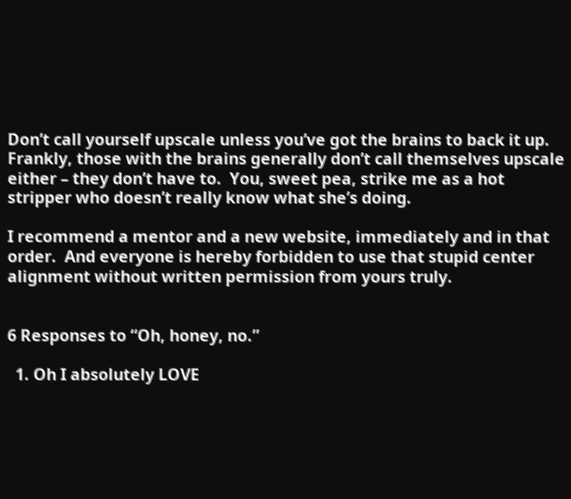Don’t call yourself upscale unless you’ve got the brains to back it up.  Frankly, those with the brains generally don’t call themselves upscale either – they don’t have to.  You, sweet pea, strike me as a hot stripper who doesn’t really know what she’s doing.

I recommend a mentor and a new website, immediately and in that order.  And everyone is hereby forbidden to use that stupid center alignment without written permission from yours truly.


6 Responses to “Oh, honey, no.”

  1. Oh I absolutely LOVE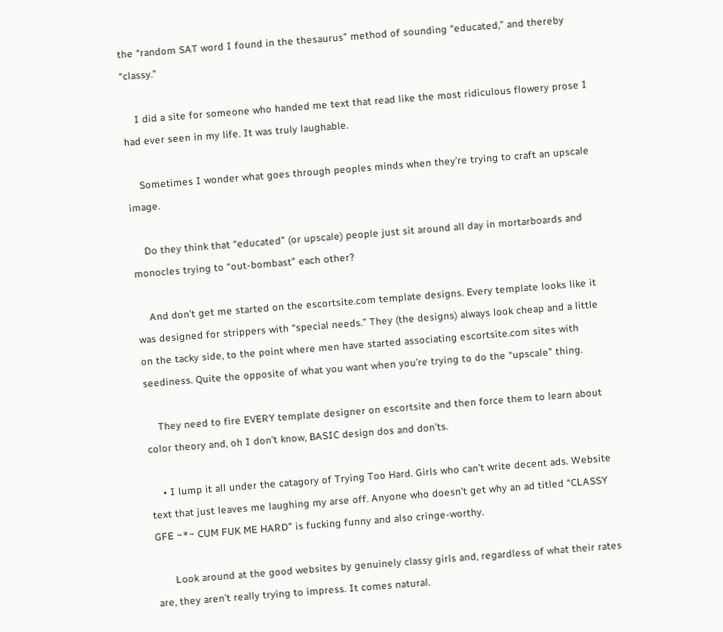the “random SAT word I found in the thesaurus” method of sounding “educated,” and thereby “classy.”

    I did a site for someone who handed me text that read like the most ridiculous flowery prose I had ever seen in my life. It was truly laughable.

    Sometimes I wonder what goes through peoples minds when they’re trying to craft an upscale image.

    Do they think that “educated” (or upscale) people just sit around all day in mortarboards and monocles trying to “out-bombast” each other?

    And don’t get me started on the escortsite.com template designs. Every template looks like it was designed for strippers with “special needs.” They (the designs) always look cheap and a little on the tacky side, to the point where men have started associating escortsite.com sites with seediness. Quite the opposite of what you want when you’re trying to do the “upscale” thing.

    They need to fire EVERY template designer on escortsite and then force them to learn about color theory and, oh I don’t know, BASIC design dos and don’ts.

    • I lump it all under the catagory of Trying Too Hard. Girls who can’t write decent ads. Website text that just leaves me laughing my arse off. Anyone who doesn’t get why an ad titled “CLASSY GFE ~*~ CUM FUK ME HARD” is fucking funny and also cringe-worthy.

      Look around at the good websites by genuinely classy girls and, regardless of what their rates are, they aren’t really trying to impress. It comes natural.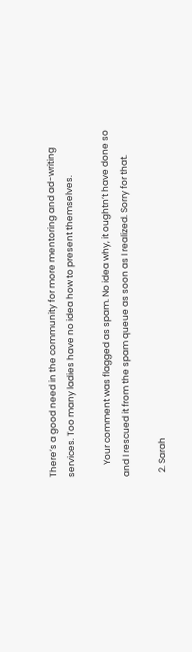There’s a good need in the community for more mentoring and ad-writing services. Too many ladies have no idea how to present themselves.

      Your comment was flagged as spam. No idea why, it oughtn’t have done so and I rescued it from the spam queue as soon as I realized. Sorry for that.

  2. Sarah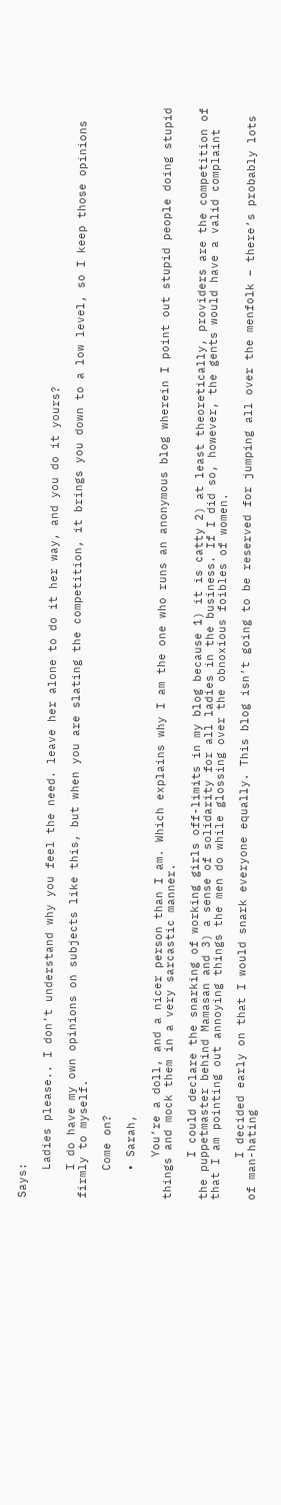Says:

    Ladies please.. I don’t understand why you feel the need. leave her alone to do it her way, and you do it yours?

    I do have my own opinions on subjects like this, but when you are slating the competition, it brings you down to a low level, so I keep those opinions firmly to myself.

    Come on?

    • Sarah,

      You’re a doll, and a nicer person than I am. Which explains why I am the one who runs an anonymous blog wherein I point out stupid people doing stupid things and mock them in a very sarcastic manner.

      I could declare the snarking of working girls off-limits in my blog because 1) it is catty 2) at least theoretically, providers are the competition of the puppetmaster behind Mamasan and 3) a sense of solidarity for all ladies in the business. If I did so, however, the gents would have a valid complaint that I am pointing out annoying things the men do while glossing over the obnoxious foibles of women.

      I decided early on that I would snark everyone equally. This blog isn’t going to be reserved for jumping all over the menfolk – there’s probably lots of man-hating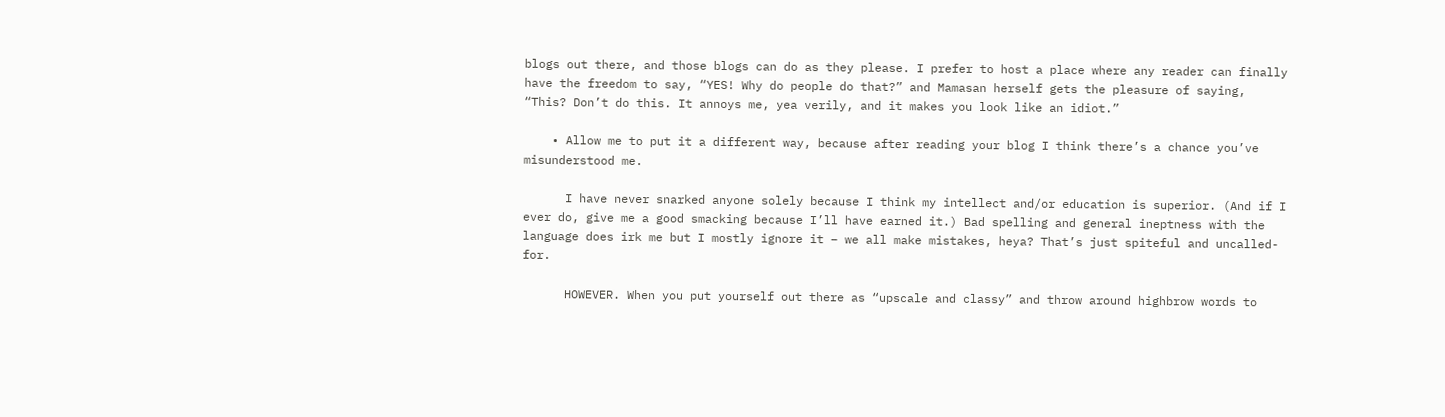blogs out there, and those blogs can do as they please. I prefer to host a place where any reader can finally have the freedom to say, “YES! Why do people do that?” and Mamasan herself gets the pleasure of saying, “This? Don’t do this. It annoys me, yea verily, and it makes you look like an idiot.”

    • Allow me to put it a different way, because after reading your blog I think there’s a chance you’ve misunderstood me.

      I have never snarked anyone solely because I think my intellect and/or education is superior. (And if I ever do, give me a good smacking because I’ll have earned it.) Bad spelling and general ineptness with the language does irk me but I mostly ignore it – we all make mistakes, heya? That’s just spiteful and uncalled-for.

      HOWEVER. When you put yourself out there as “upscale and classy” and throw around highbrow words to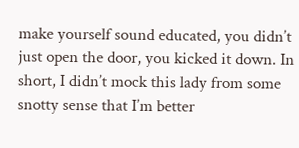make yourself sound educated, you didn’t just open the door, you kicked it down. In short, I didn’t mock this lady from some snotty sense that I’m better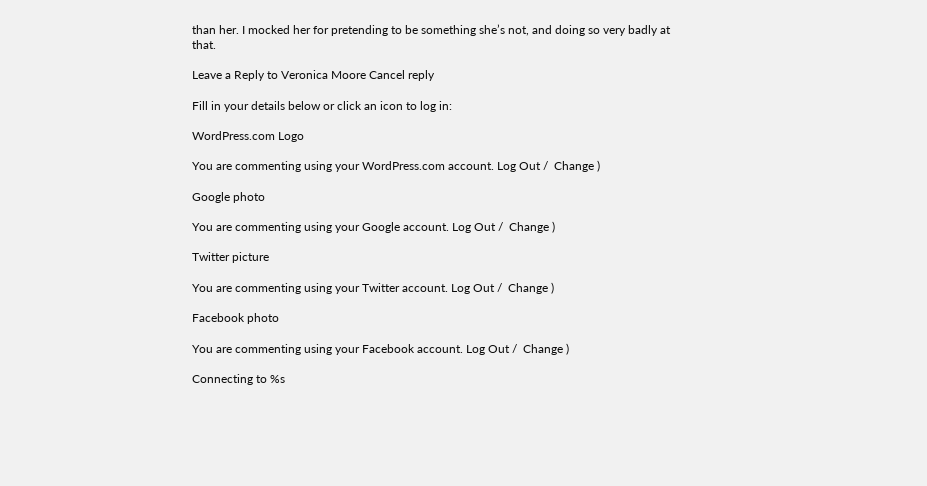than her. I mocked her for pretending to be something she’s not, and doing so very badly at that.

Leave a Reply to Veronica Moore Cancel reply

Fill in your details below or click an icon to log in:

WordPress.com Logo

You are commenting using your WordPress.com account. Log Out /  Change )

Google photo

You are commenting using your Google account. Log Out /  Change )

Twitter picture

You are commenting using your Twitter account. Log Out /  Change )

Facebook photo

You are commenting using your Facebook account. Log Out /  Change )

Connecting to %s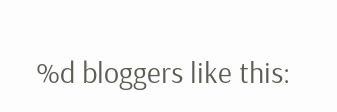%d bloggers like this: